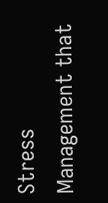Stress Management that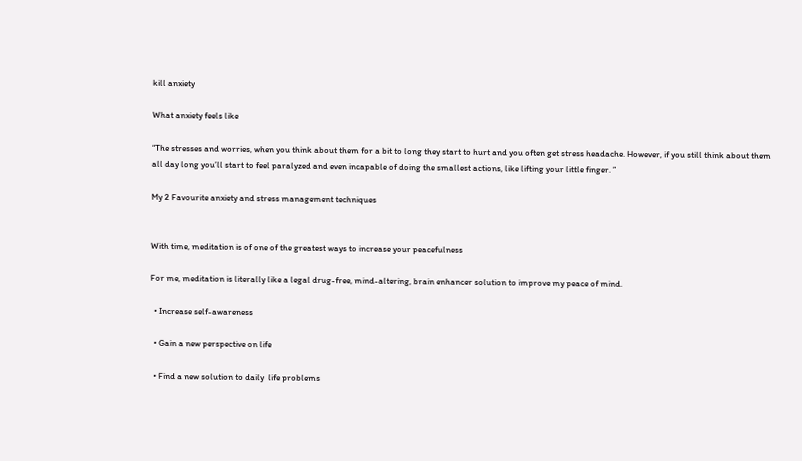kill anxiety

What anxiety feels like

“The stresses and worries, when you think about them for a bit to long they start to hurt and you often get stress headache. However, if you still think about them all day long you’ll start to feel paralyzed and even incapable of doing the smallest actions, like lifting your little finger. ”

My 2 Favourite anxiety and stress management techniques


With time, meditation is of one of the greatest ways to increase your peacefulness

For me, meditation is literally like a legal drug-free, mind-altering, brain enhancer solution to improve my peace of mind.

  • Increase self-awareness

  • Gain a new perspective on life

  • Find a new solution to daily  life problems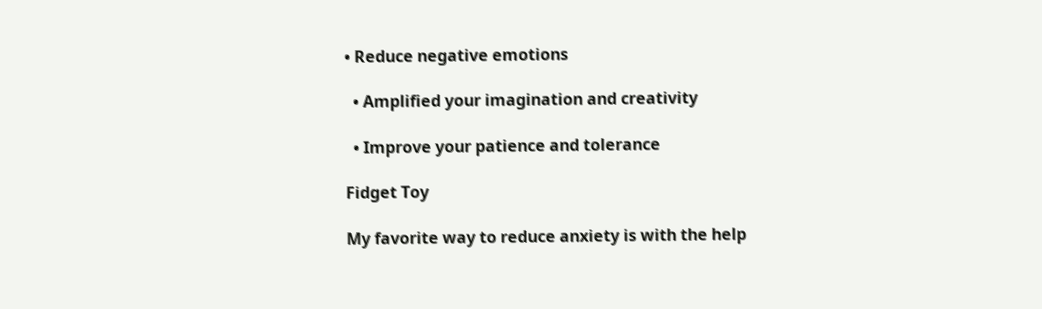• Reduce negative emotions

  • Amplified your imagination and creativity

  • Improve your patience and tolerance

Fidget Toy

My favorite way to reduce anxiety is with the help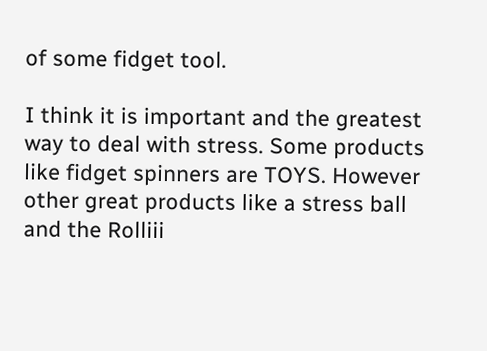of some fidget tool.

I think it is important and the greatest way to deal with stress. Some products like fidget spinners are TOYS. However other great products like a stress ball and the Rolliii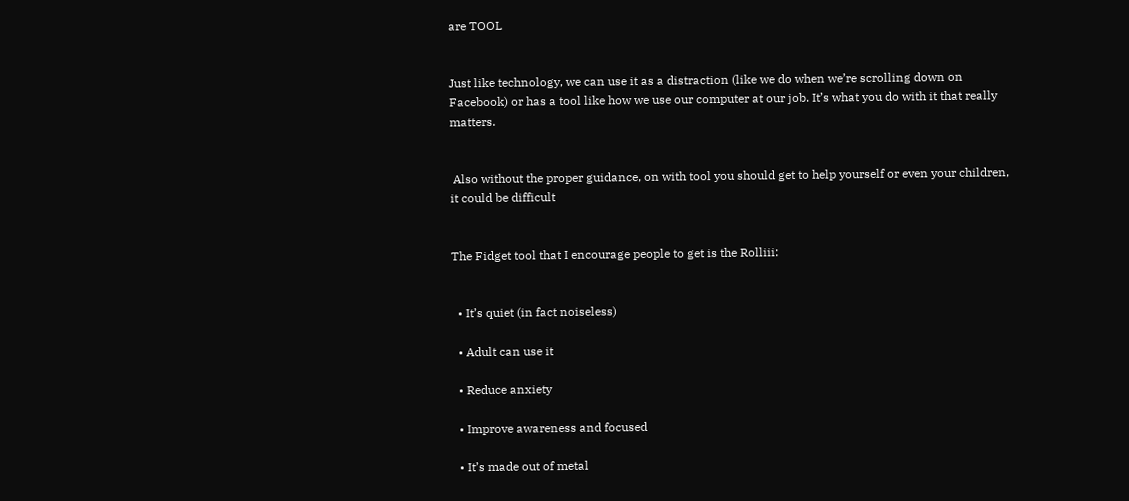are TOOL


Just like technology, we can use it as a distraction (like we do when we’re scrolling down on Facebook) or has a tool like how we use our computer at our job. It’s what you do with it that really matters.


 Also without the proper guidance, on with tool you should get to help yourself or even your children, it could be difficult


The Fidget tool that I encourage people to get is the Rolliii:


  • It’s quiet (in fact noiseless)

  • Adult can use it

  • Reduce anxiety

  • Improve awareness and focused

  • It’s made out of metal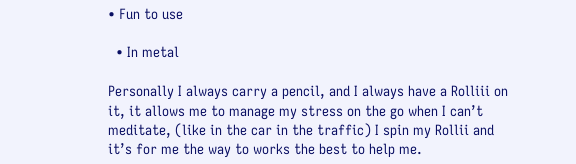• Fun to use

  • In metal

Personally I always carry a pencil, and I always have a Rolliii on it, it allows me to manage my stress on the go when I can’t meditate, (like in the car in the traffic) I spin my Rollii and it’s for me the way to works the best to help me.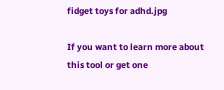fidget toys for adhd.jpg

If you want to learn more about this tool or get one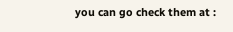you can go check them at :